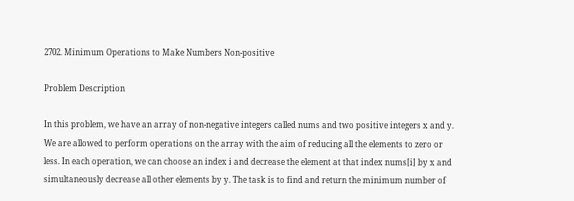2702. Minimum Operations to Make Numbers Non-positive

Problem Description

In this problem, we have an array of non-negative integers called nums and two positive integers x and y. We are allowed to perform operations on the array with the aim of reducing all the elements to zero or less. In each operation, we can choose an index i and decrease the element at that index nums[i] by x and simultaneously decrease all other elements by y. The task is to find and return the minimum number of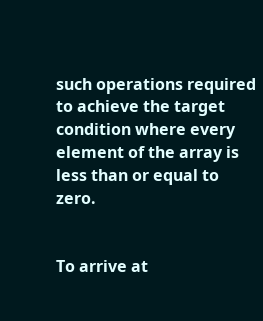such operations required to achieve the target condition where every element of the array is less than or equal to zero.


To arrive at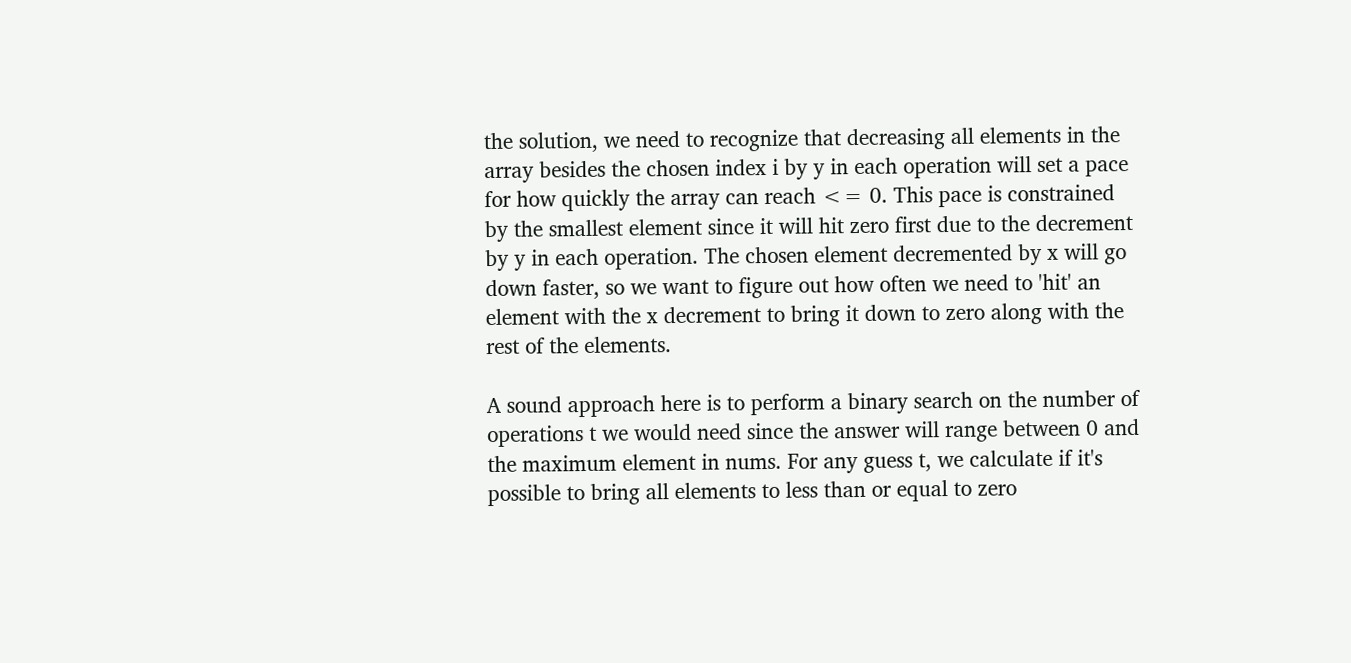the solution, we need to recognize that decreasing all elements in the array besides the chosen index i by y in each operation will set a pace for how quickly the array can reach <= 0. This pace is constrained by the smallest element since it will hit zero first due to the decrement by y in each operation. The chosen element decremented by x will go down faster, so we want to figure out how often we need to 'hit' an element with the x decrement to bring it down to zero along with the rest of the elements.

A sound approach here is to perform a binary search on the number of operations t we would need since the answer will range between 0 and the maximum element in nums. For any guess t, we calculate if it's possible to bring all elements to less than or equal to zero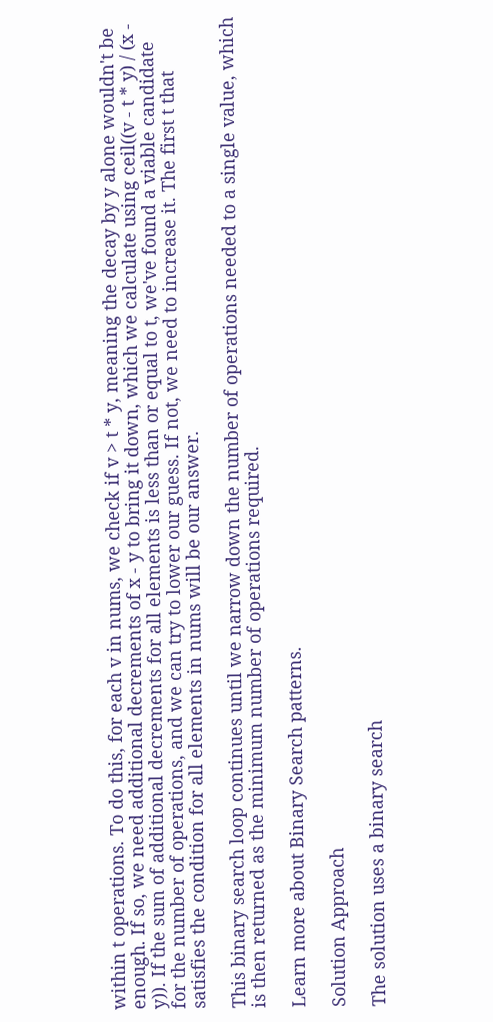within t operations. To do this, for each v in nums, we check if v > t * y, meaning the decay by y alone wouldn't be enough. If so, we need additional decrements of x - y to bring it down, which we calculate using ceil((v - t * y) / (x - y)). If the sum of additional decrements for all elements is less than or equal to t, we've found a viable candidate for the number of operations, and we can try to lower our guess. If not, we need to increase it. The first t that satisfies the condition for all elements in nums will be our answer.

This binary search loop continues until we narrow down the number of operations needed to a single value, which is then returned as the minimum number of operations required.

Learn more about Binary Search patterns.

Solution Approach

The solution uses a binary search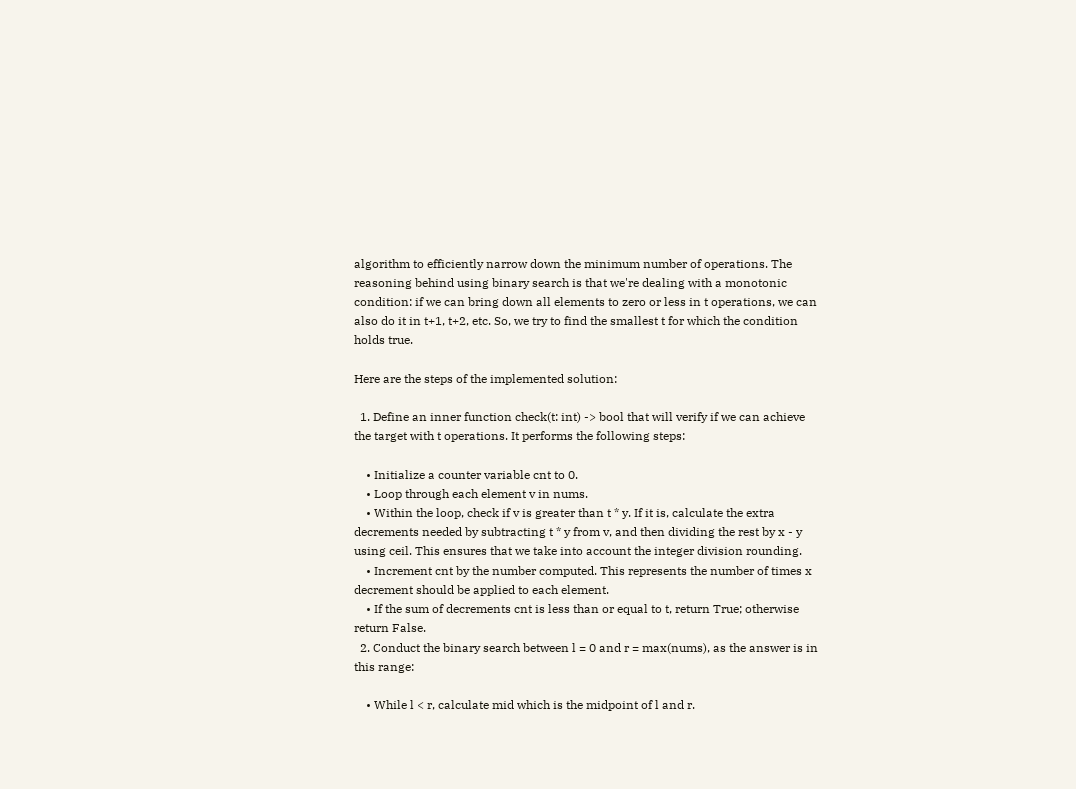algorithm to efficiently narrow down the minimum number of operations. The reasoning behind using binary search is that we're dealing with a monotonic condition: if we can bring down all elements to zero or less in t operations, we can also do it in t+1, t+2, etc. So, we try to find the smallest t for which the condition holds true.

Here are the steps of the implemented solution:

  1. Define an inner function check(t: int) -> bool that will verify if we can achieve the target with t operations. It performs the following steps:

    • Initialize a counter variable cnt to 0.
    • Loop through each element v in nums.
    • Within the loop, check if v is greater than t * y. If it is, calculate the extra decrements needed by subtracting t * y from v, and then dividing the rest by x - y using ceil. This ensures that we take into account the integer division rounding.
    • Increment cnt by the number computed. This represents the number of times x decrement should be applied to each element.
    • If the sum of decrements cnt is less than or equal to t, return True; otherwise return False.
  2. Conduct the binary search between l = 0 and r = max(nums), as the answer is in this range:

    • While l < r, calculate mid which is the midpoint of l and r.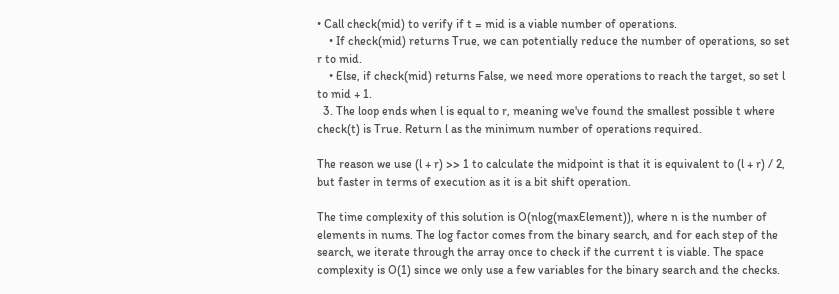• Call check(mid) to verify if t = mid is a viable number of operations.
    • If check(mid) returns True, we can potentially reduce the number of operations, so set r to mid.
    • Else, if check(mid) returns False, we need more operations to reach the target, so set l to mid + 1.
  3. The loop ends when l is equal to r, meaning we've found the smallest possible t where check(t) is True. Return l as the minimum number of operations required.

The reason we use (l + r) >> 1 to calculate the midpoint is that it is equivalent to (l + r) / 2, but faster in terms of execution as it is a bit shift operation.

The time complexity of this solution is O(nlog(maxElement)), where n is the number of elements in nums. The log factor comes from the binary search, and for each step of the search, we iterate through the array once to check if the current t is viable. The space complexity is O(1) since we only use a few variables for the binary search and the checks.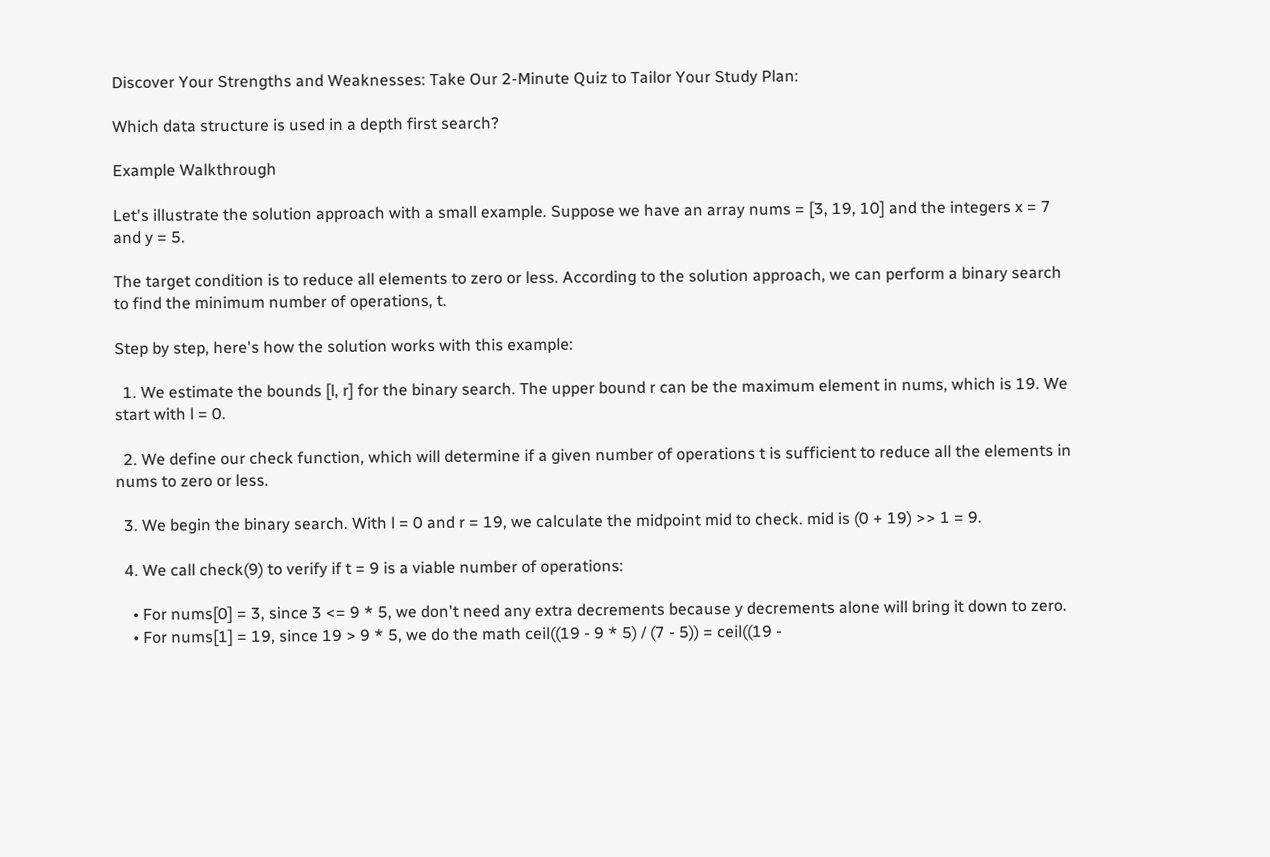Discover Your Strengths and Weaknesses: Take Our 2-Minute Quiz to Tailor Your Study Plan:

Which data structure is used in a depth first search?

Example Walkthrough

Let's illustrate the solution approach with a small example. Suppose we have an array nums = [3, 19, 10] and the integers x = 7 and y = 5.

The target condition is to reduce all elements to zero or less. According to the solution approach, we can perform a binary search to find the minimum number of operations, t.

Step by step, here's how the solution works with this example:

  1. We estimate the bounds [l, r] for the binary search. The upper bound r can be the maximum element in nums, which is 19. We start with l = 0.

  2. We define our check function, which will determine if a given number of operations t is sufficient to reduce all the elements in nums to zero or less.

  3. We begin the binary search. With l = 0 and r = 19, we calculate the midpoint mid to check. mid is (0 + 19) >> 1 = 9.

  4. We call check(9) to verify if t = 9 is a viable number of operations:

    • For nums[0] = 3, since 3 <= 9 * 5, we don't need any extra decrements because y decrements alone will bring it down to zero.
    • For nums[1] = 19, since 19 > 9 * 5, we do the math ceil((19 - 9 * 5) / (7 - 5)) = ceil((19 -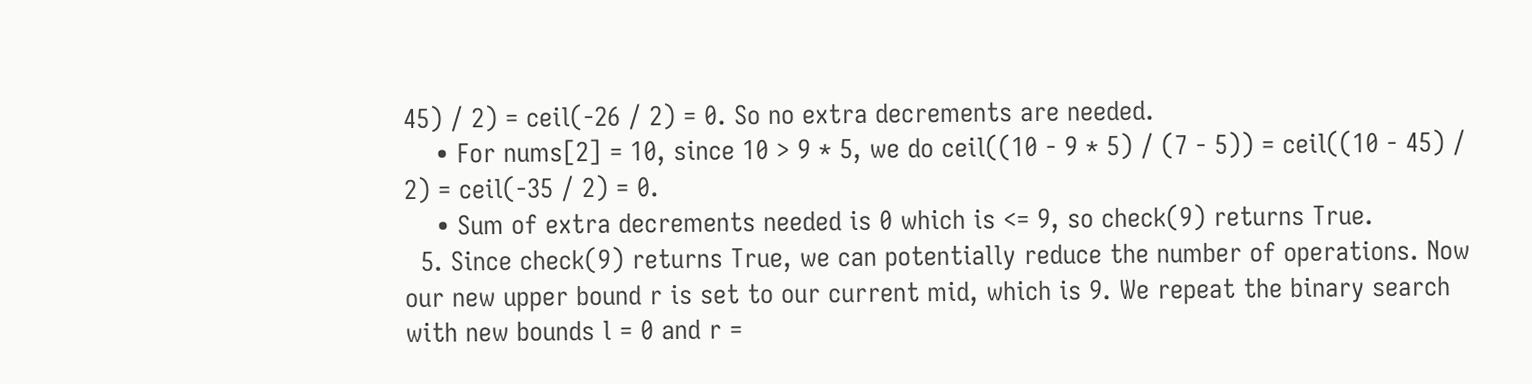45) / 2) = ceil(-26 / 2) = 0. So no extra decrements are needed.
    • For nums[2] = 10, since 10 > 9 * 5, we do ceil((10 - 9 * 5) / (7 - 5)) = ceil((10 - 45) / 2) = ceil(-35 / 2) = 0.
    • Sum of extra decrements needed is 0 which is <= 9, so check(9) returns True.
  5. Since check(9) returns True, we can potentially reduce the number of operations. Now our new upper bound r is set to our current mid, which is 9. We repeat the binary search with new bounds l = 0 and r =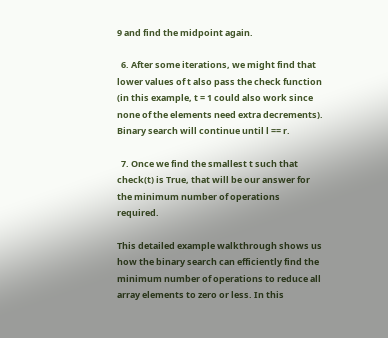9 and find the midpoint again.

  6. After some iterations, we might find that lower values of t also pass the check function (in this example, t = 1 could also work since none of the elements need extra decrements). Binary search will continue until l == r.

  7. Once we find the smallest t such that check(t) is True, that will be our answer for the minimum number of operations required.

This detailed example walkthrough shows us how the binary search can efficiently find the minimum number of operations to reduce all array elements to zero or less. In this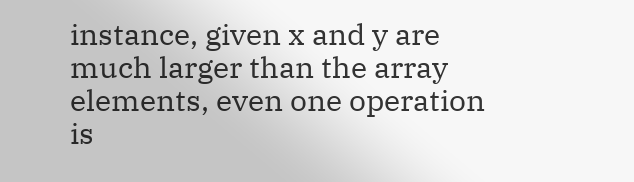instance, given x and y are much larger than the array elements, even one operation is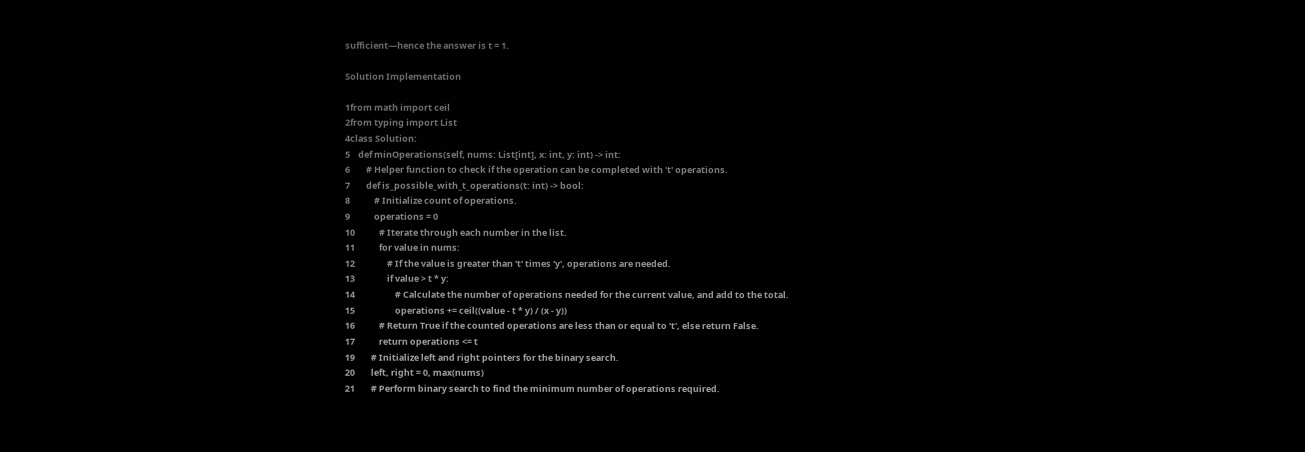sufficient—hence the answer is t = 1.

Solution Implementation

1from math import ceil
2from typing import List
4class Solution:
5    def minOperations(self, nums: List[int], x: int, y: int) -> int:
6        # Helper function to check if the operation can be completed with 't' operations.
7        def is_possible_with_t_operations(t: int) -> bool:
8            # Initialize count of operations.
9            operations = 0
10            # Iterate through each number in the list.
11            for value in nums:
12                # If the value is greater than 't' times 'y', operations are needed.
13                if value > t * y:
14                    # Calculate the number of operations needed for the current value, and add to the total.
15                    operations += ceil((value - t * y) / (x - y))
16            # Return True if the counted operations are less than or equal to 't', else return False.
17            return operations <= t
19        # Initialize left and right pointers for the binary search.
20        left, right = 0, max(nums)
21        # Perform binary search to find the minimum number of operations required.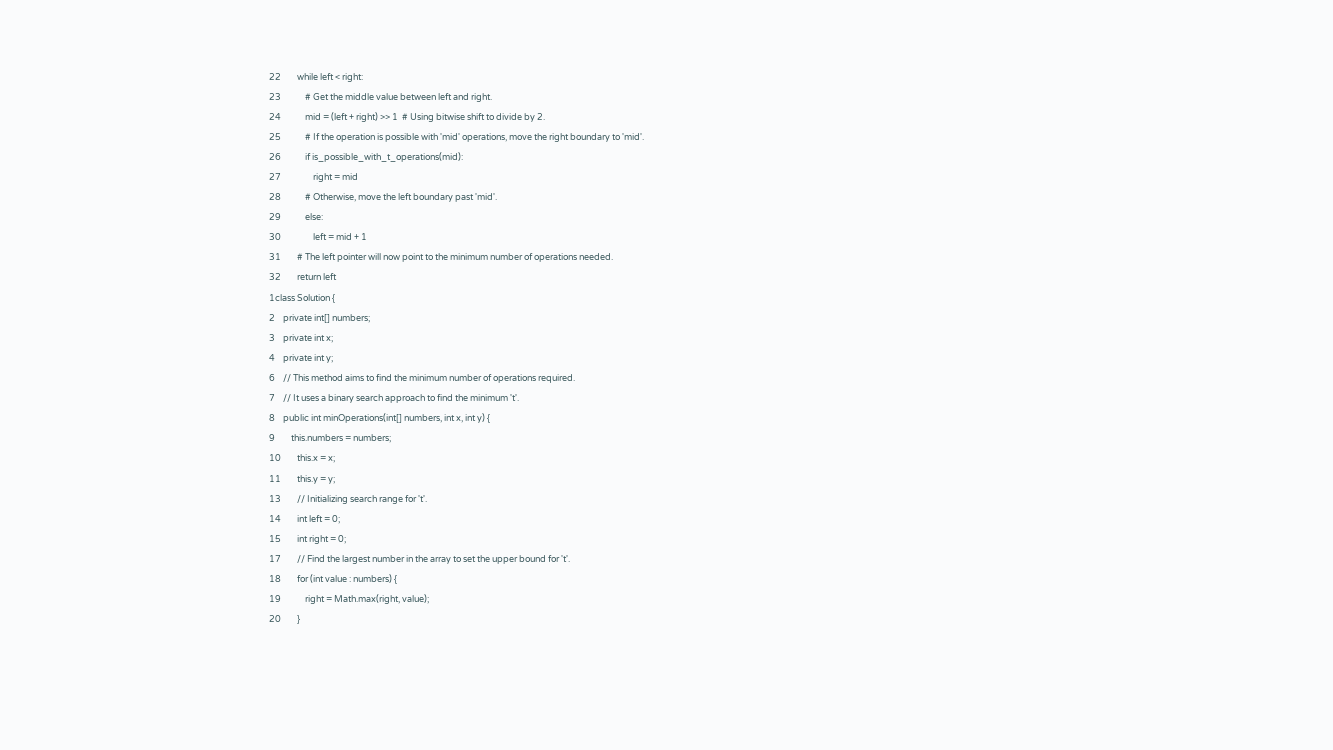22        while left < right:
23            # Get the middle value between left and right.
24            mid = (left + right) >> 1  # Using bitwise shift to divide by 2.
25            # If the operation is possible with 'mid' operations, move the right boundary to 'mid'.
26            if is_possible_with_t_operations(mid):
27                right = mid
28            # Otherwise, move the left boundary past 'mid'.
29            else:
30                left = mid + 1
31        # The left pointer will now point to the minimum number of operations needed.
32        return left
1class Solution {
2    private int[] numbers;
3    private int x;
4    private int y;
6    // This method aims to find the minimum number of operations required.
7    // It uses a binary search approach to find the minimum 't'.
8    public int minOperations(int[] numbers, int x, int y) {
9        this.numbers = numbers;
10        this.x = x;
11        this.y = y;
13        // Initializing search range for 't'.
14        int left = 0;
15        int right = 0;
17        // Find the largest number in the array to set the upper bound for 't'.
18        for (int value : numbers) {
19            right = Math.max(right, value);
20        }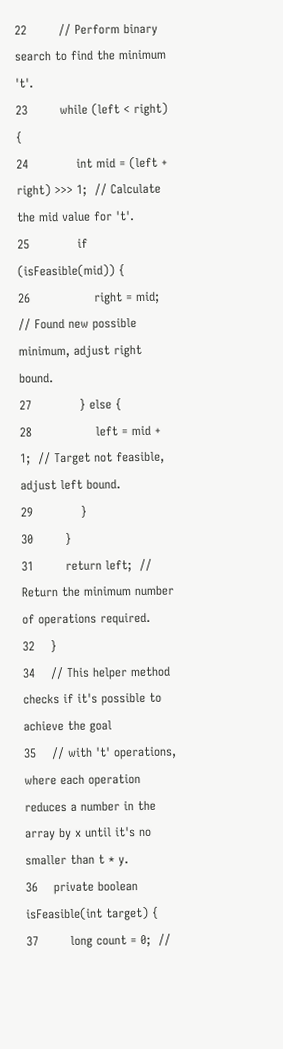22        // Perform binary search to find the minimum 't'.
23        while (left < right) {
24            int mid = (left + right) >>> 1;  // Calculate the mid value for 't'.
25            if (isFeasible(mid)) {
26                right = mid;  // Found new possible minimum, adjust right bound.
27            } else {
28                left = mid + 1;  // Target not feasible, adjust left bound.
29            }
30        }
31        return left;  // Return the minimum number of operations required.
32    }
34    // This helper method checks if it's possible to achieve the goal
35    // with 't' operations, where each operation reduces a number in the array by x until it's no smaller than t * y.
36    private boolean isFeasible(int target) {
37        long count = 0;  //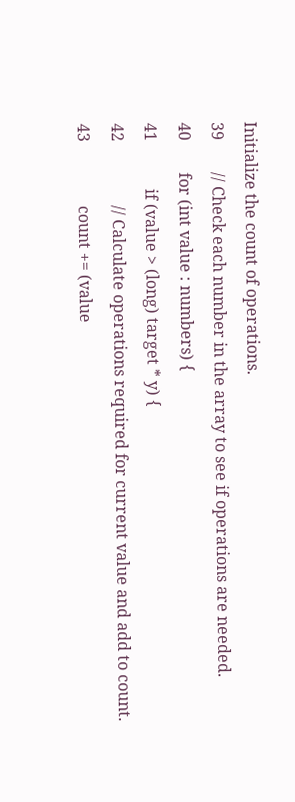Initialize the count of operations.
39        // Check each number in the array to see if operations are needed.
40        for (int value : numbers) {
41            if (value > (long) target * y) {
42                // Calculate operations required for current value and add to count.
43                count += (value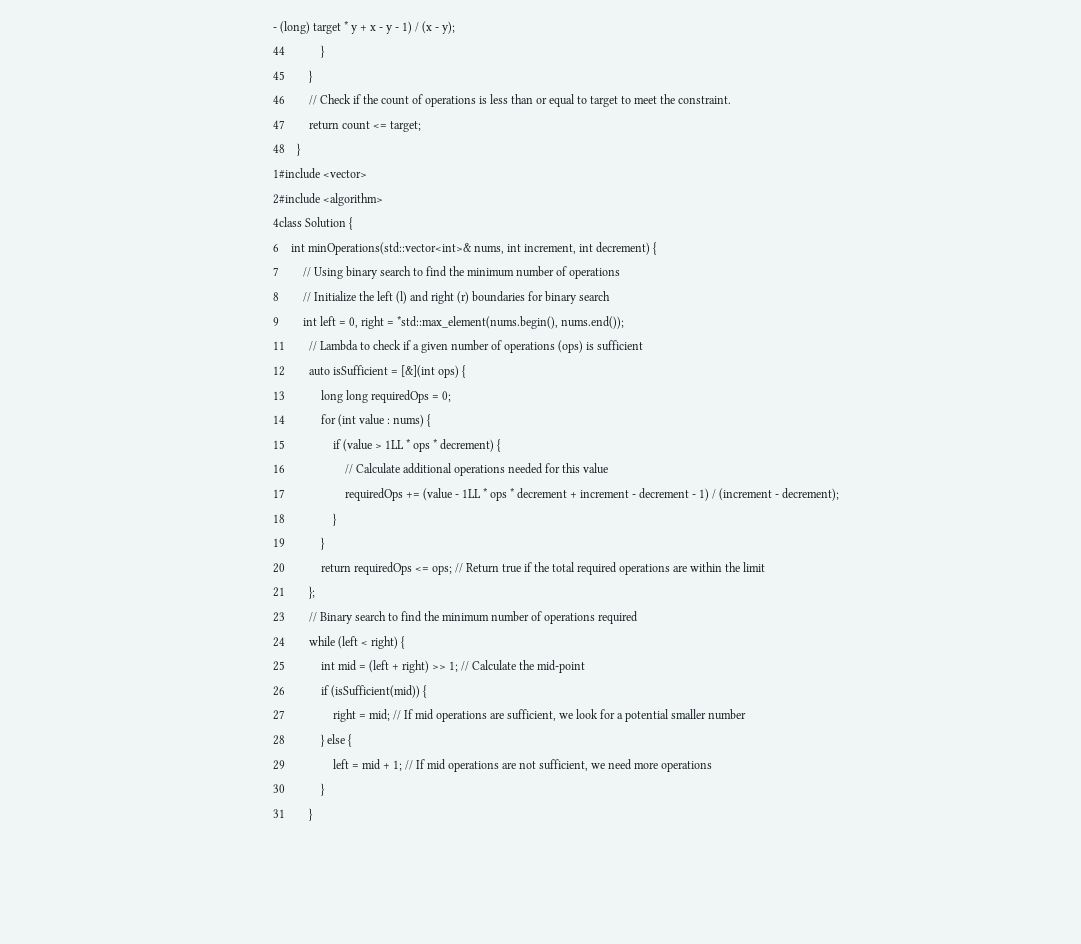- (long) target * y + x - y - 1) / (x - y);
44            }
45        }
46        // Check if the count of operations is less than or equal to target to meet the constraint.
47        return count <= target;
48    }
1#include <vector>
2#include <algorithm>
4class Solution {
6    int minOperations(std::vector<int>& nums, int increment, int decrement) {
7        // Using binary search to find the minimum number of operations
8        // Initialize the left (l) and right (r) boundaries for binary search
9        int left = 0, right = *std::max_element(nums.begin(), nums.end());
11        // Lambda to check if a given number of operations (ops) is sufficient
12        auto isSufficient = [&](int ops) {
13            long long requiredOps = 0;
14            for (int value : nums) {
15                if (value > 1LL * ops * decrement) {
16                    // Calculate additional operations needed for this value
17                    requiredOps += (value - 1LL * ops * decrement + increment - decrement - 1) / (increment - decrement);
18                }
19            }
20            return requiredOps <= ops; // Return true if the total required operations are within the limit
21        };
23        // Binary search to find the minimum number of operations required
24        while (left < right) {
25            int mid = (left + right) >> 1; // Calculate the mid-point
26            if (isSufficient(mid)) {
27                right = mid; // If mid operations are sufficient, we look for a potential smaller number
28            } else {
29                left = mid + 1; // If mid operations are not sufficient, we need more operations
30            }
31        }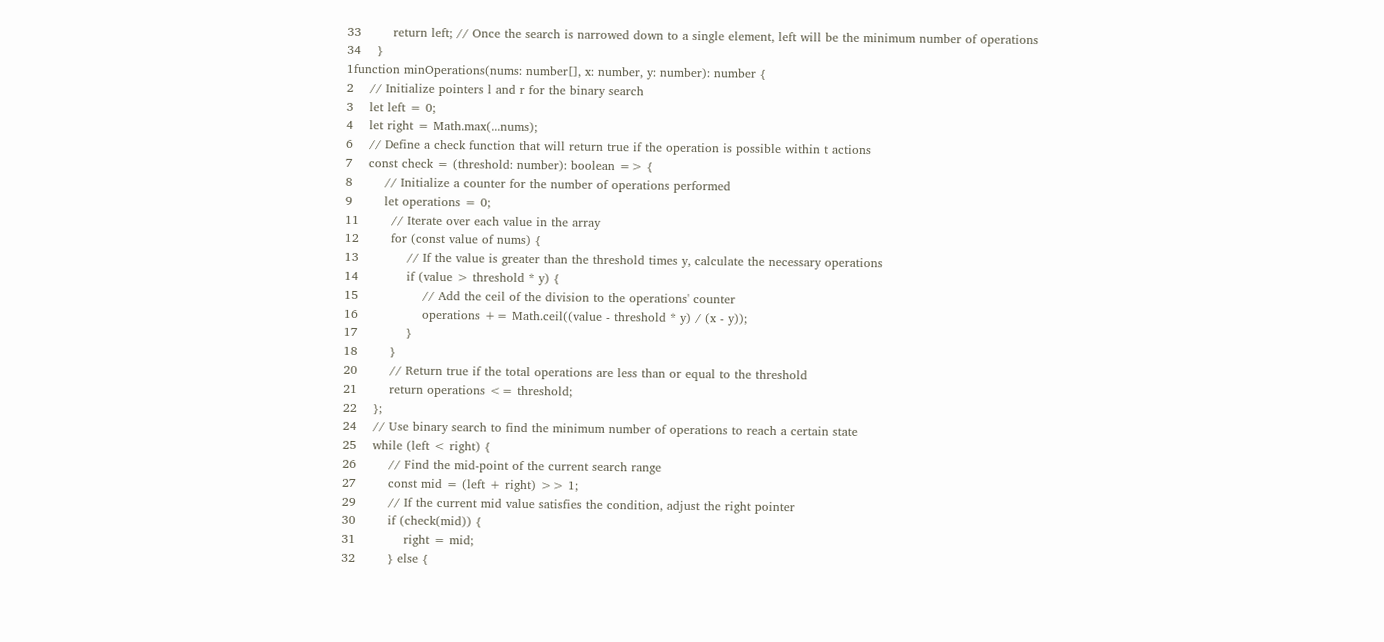33        return left; // Once the search is narrowed down to a single element, left will be the minimum number of operations
34    }
1function minOperations(nums: number[], x: number, y: number): number {
2    // Initialize pointers l and r for the binary search
3    let left = 0;
4    let right = Math.max(...nums);
6    // Define a check function that will return true if the operation is possible within t actions
7    const check = (threshold: number): boolean => {
8        // Initialize a counter for the number of operations performed
9        let operations = 0;
11        // Iterate over each value in the array
12        for (const value of nums) {
13            // If the value is greater than the threshold times y, calculate the necessary operations
14            if (value > threshold * y) {
15                // Add the ceil of the division to the operations' counter
16                operations += Math.ceil((value - threshold * y) / (x - y));
17            }
18        }
20        // Return true if the total operations are less than or equal to the threshold
21        return operations <= threshold;
22    };
24    // Use binary search to find the minimum number of operations to reach a certain state
25    while (left < right) {
26        // Find the mid-point of the current search range
27        const mid = (left + right) >> 1;
29        // If the current mid value satisfies the condition, adjust the right pointer
30        if (check(mid)) {
31            right = mid;
32        } else {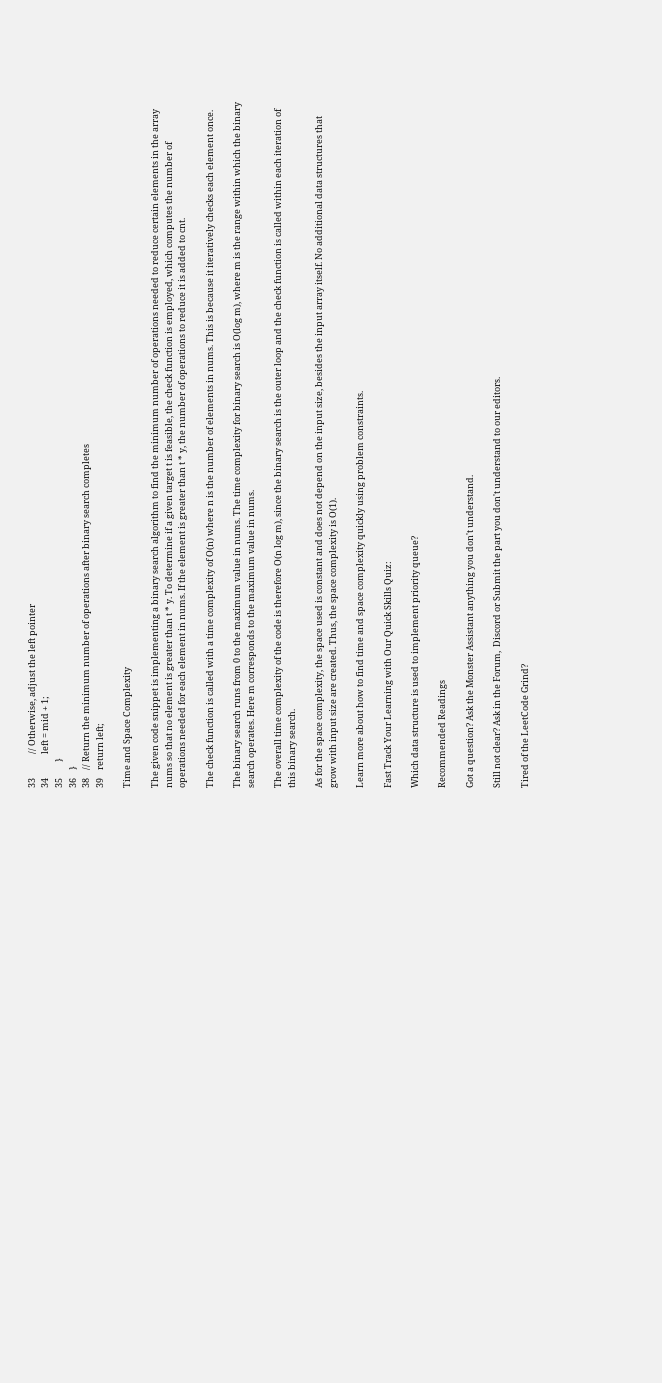33            // Otherwise, adjust the left pointer
34            left = mid + 1;
35        }
36    }
38    // Return the minimum number of operations after binary search completes
39    return left;

Time and Space Complexity

The given code snippet is implementing a binary search algorithm to find the minimum number of operations needed to reduce certain elements in the array nums so that no element is greater than t * y. To determine if a given target t is feasible, the check function is employed, which computes the number of operations needed for each element in nums. If the element is greater than t * y, the number of operations to reduce it is added to cnt.

The check function is called with a time complexity of O(n) where n is the number of elements in nums. This is because it iteratively checks each element once.

The binary search runs from 0 to the maximum value in nums. The time complexity for binary search is O(log m), where m is the range within which the binary search operates. Here m corresponds to the maximum value in nums.

The overall time complexity of the code is therefore O(n log m), since the binary search is the outer loop and the check function is called within each iteration of this binary search.

As for the space complexity, the space used is constant and does not depend on the input size, besides the input array itself. No additional data structures that grow with input size are created. Thus, the space complexity is O(1).

Learn more about how to find time and space complexity quickly using problem constraints.

Fast Track Your Learning with Our Quick Skills Quiz:

Which data structure is used to implement priority queue?

Recommended Readings

Got a question? Ask the Monster Assistant anything you don't understand.

Still not clear? Ask in the Forum,  Discord or Submit the part you don't understand to our editors.

Tired of the LeetCode Grind?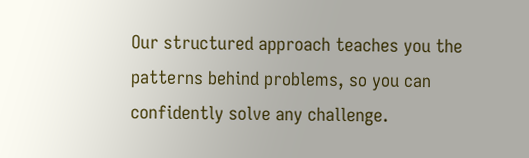Our structured approach teaches you the patterns behind problems, so you can confidently solve any challenge.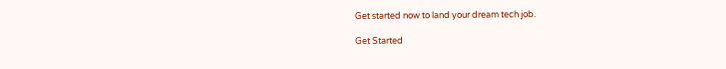Get started now to land your dream tech job.

Get Started